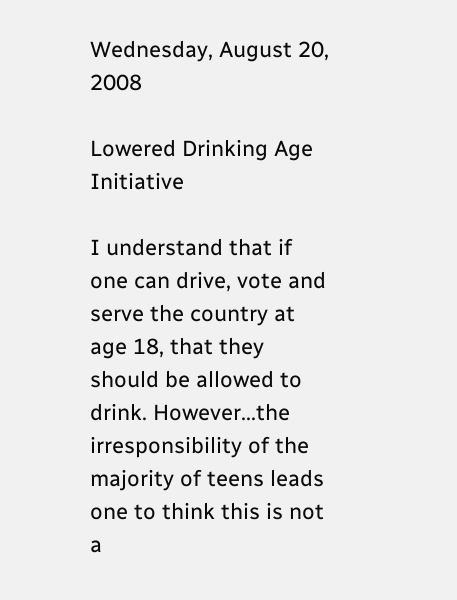Wednesday, August 20, 2008

Lowered Drinking Age Initiative

I understand that if one can drive, vote and serve the country at age 18, that they should be allowed to drink. However...the irresponsibility of the majority of teens leads one to think this is not a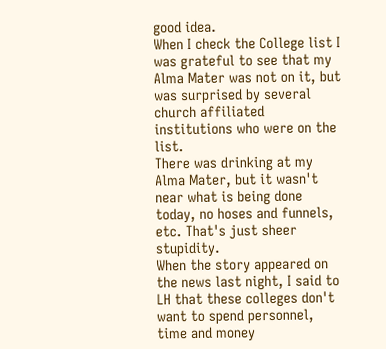good idea.
When I check the College list I was grateful to see that my Alma Mater was not on it, but was surprised by several church affiliated institutions who were on the list.
There was drinking at my Alma Mater, but it wasn't near what is being done today, no hoses and funnels, etc. That's just sheer stupidity.
When the story appeared on the news last night, I said to LH that these colleges don't want to spend personnel, time and money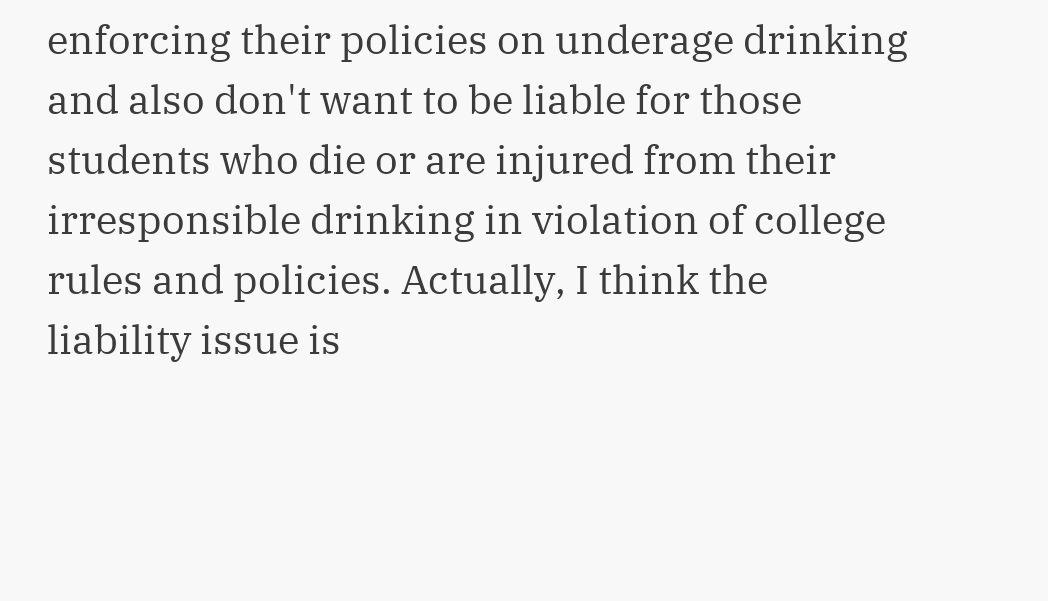enforcing their policies on underage drinking and also don't want to be liable for those students who die or are injured from their irresponsible drinking in violation of college rules and policies. Actually, I think the liability issue is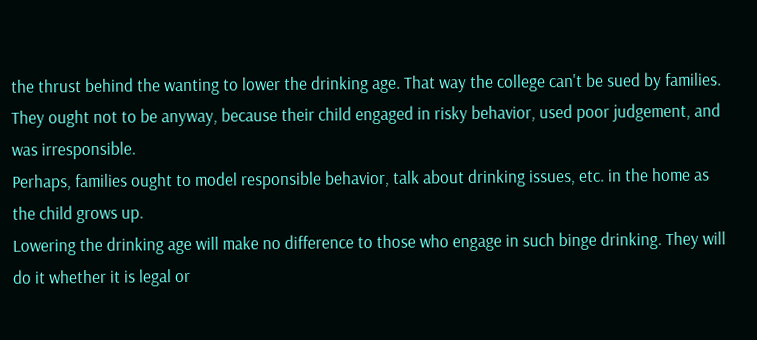the thrust behind the wanting to lower the drinking age. That way the college can't be sued by families.
They ought not to be anyway, because their child engaged in risky behavior, used poor judgement, and was irresponsible.
Perhaps, families ought to model responsible behavior, talk about drinking issues, etc. in the home as the child grows up.
Lowering the drinking age will make no difference to those who engage in such binge drinking. They will do it whether it is legal or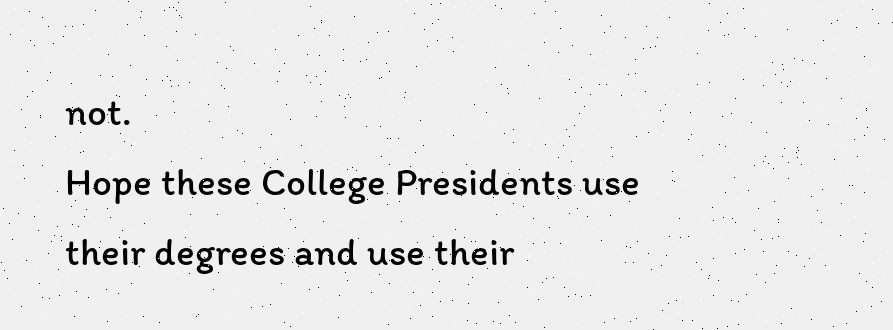not.
Hope these College Presidents use their degrees and use their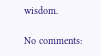wisdom.

No comments: